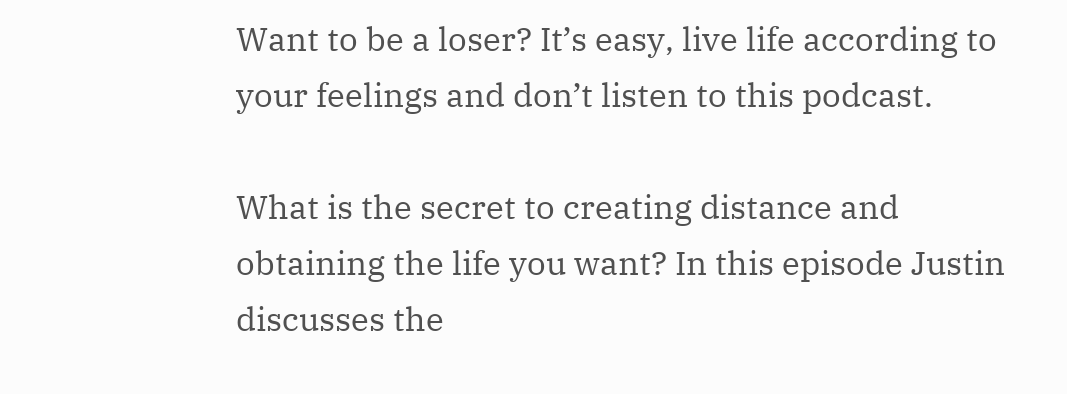Want to be a loser? It’s easy, live life according to your feelings and don’t listen to this podcast.

What is the secret to creating distance and obtaining the life you want? In this episode Justin discusses the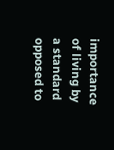importance of living by a standard opposed to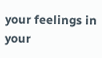your feelings in your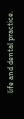life and dental practice.